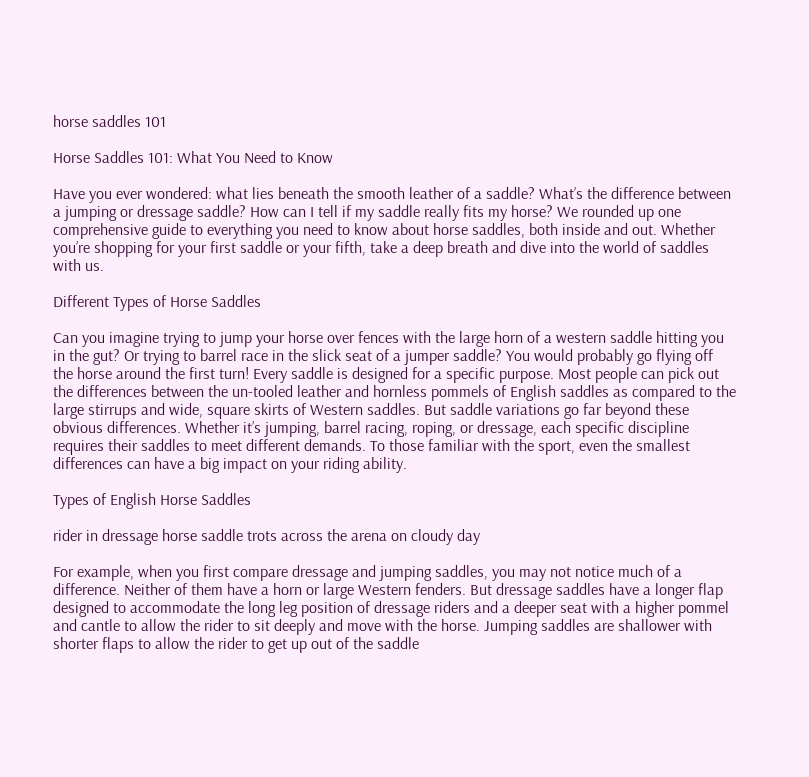horse saddles 101

Horse Saddles 101: What You Need to Know

Have you ever wondered: what lies beneath the smooth leather of a saddle? What’s the difference between a jumping or dressage saddle? How can I tell if my saddle really fits my horse? We rounded up one comprehensive guide to everything you need to know about horse saddles, both inside and out. Whether you’re shopping for your first saddle or your fifth, take a deep breath and dive into the world of saddles with us.

Different Types of Horse Saddles

Can you imagine trying to jump your horse over fences with the large horn of a western saddle hitting you in the gut? Or trying to barrel race in the slick seat of a jumper saddle? You would probably go flying off the horse around the first turn! Every saddle is designed for a specific purpose. Most people can pick out the differences between the un-tooled leather and hornless pommels of English saddles as compared to the large stirrups and wide, square skirts of Western saddles. But saddle variations go far beyond these obvious differences. Whether it’s jumping, barrel racing, roping, or dressage, each specific discipline requires their saddles to meet different demands. To those familiar with the sport, even the smallest differences can have a big impact on your riding ability.

Types of English Horse Saddles

rider in dressage horse saddle trots across the arena on cloudy day

For example, when you first compare dressage and jumping saddles, you may not notice much of a difference. Neither of them have a horn or large Western fenders. But dressage saddles have a longer flap designed to accommodate the long leg position of dressage riders and a deeper seat with a higher pommel and cantle to allow the rider to sit deeply and move with the horse. Jumping saddles are shallower with shorter flaps to allow the rider to get up out of the saddle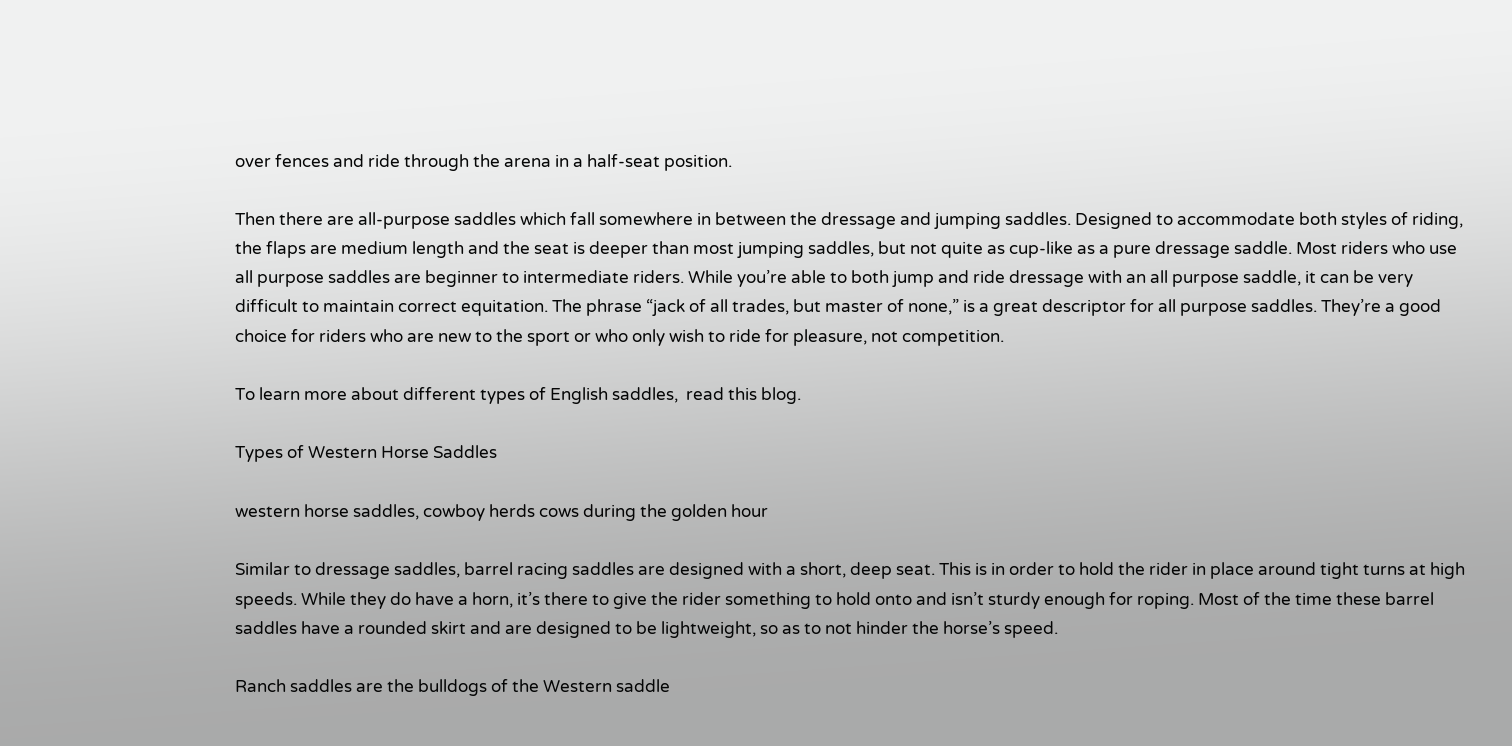over fences and ride through the arena in a half-seat position.

Then there are all-purpose saddles which fall somewhere in between the dressage and jumping saddles. Designed to accommodate both styles of riding, the flaps are medium length and the seat is deeper than most jumping saddles, but not quite as cup-like as a pure dressage saddle. Most riders who use all purpose saddles are beginner to intermediate riders. While you’re able to both jump and ride dressage with an all purpose saddle, it can be very difficult to maintain correct equitation. The phrase “jack of all trades, but master of none,” is a great descriptor for all purpose saddles. They’re a good choice for riders who are new to the sport or who only wish to ride for pleasure, not competition.

To learn more about different types of English saddles,  read this blog.

Types of Western Horse Saddles

western horse saddles, cowboy herds cows during the golden hour

Similar to dressage saddles, barrel racing saddles are designed with a short, deep seat. This is in order to hold the rider in place around tight turns at high speeds. While they do have a horn, it’s there to give the rider something to hold onto and isn’t sturdy enough for roping. Most of the time these barrel saddles have a rounded skirt and are designed to be lightweight, so as to not hinder the horse’s speed.

Ranch saddles are the bulldogs of the Western saddle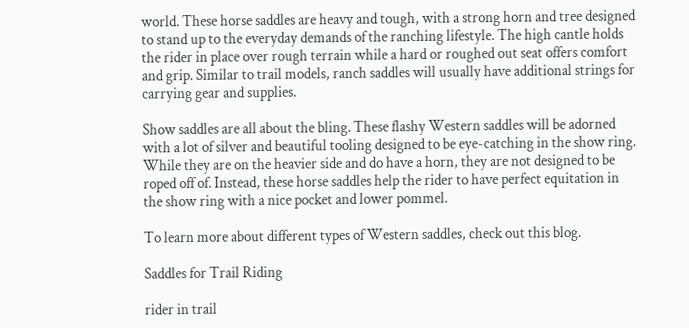world. These horse saddles are heavy and tough, with a strong horn and tree designed to stand up to the everyday demands of the ranching lifestyle. The high cantle holds the rider in place over rough terrain while a hard or roughed out seat offers comfort and grip. Similar to trail models, ranch saddles will usually have additional strings for carrying gear and supplies.

Show saddles are all about the bling. These flashy Western saddles will be adorned with a lot of silver and beautiful tooling designed to be eye-catching in the show ring. While they are on the heavier side and do have a horn, they are not designed to be roped off of. Instead, these horse saddles help the rider to have perfect equitation in the show ring with a nice pocket and lower pommel.

To learn more about different types of Western saddles, check out this blog.

Saddles for Trail Riding

rider in trail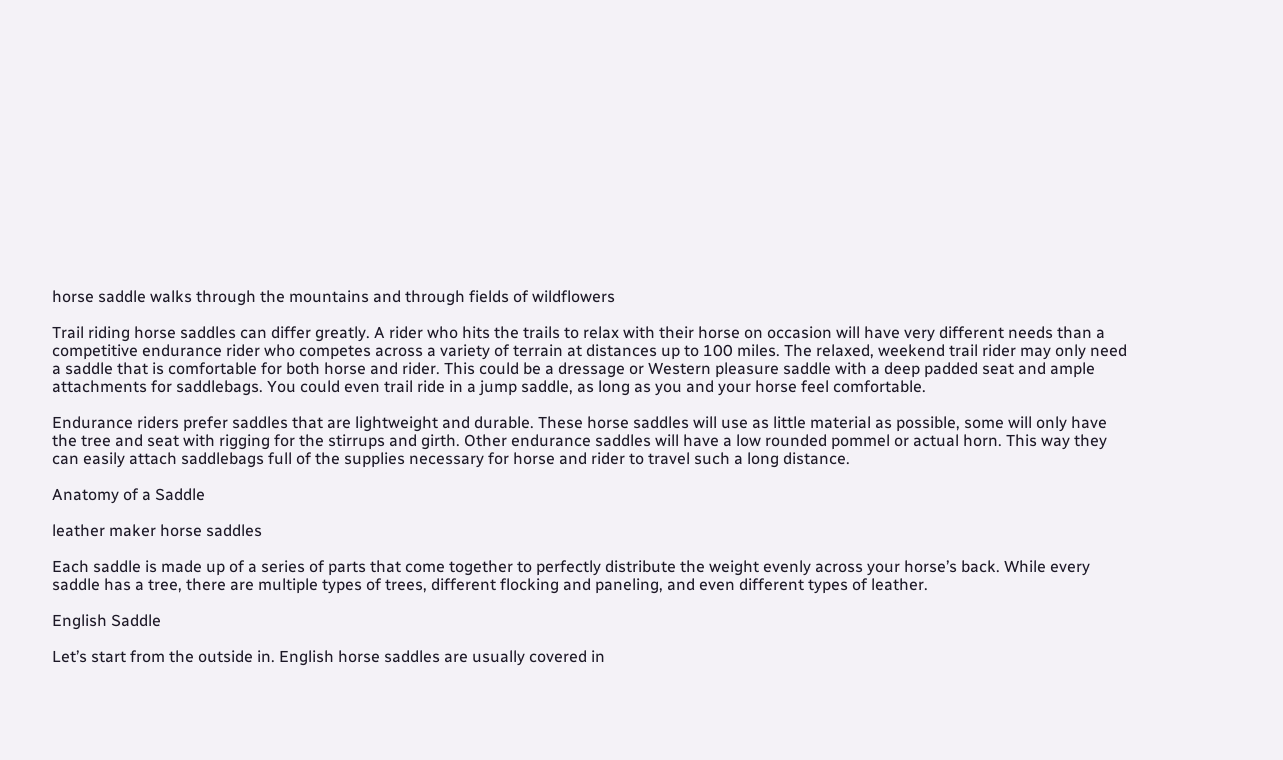horse saddle walks through the mountains and through fields of wildflowers

Trail riding horse saddles can differ greatly. A rider who hits the trails to relax with their horse on occasion will have very different needs than a competitive endurance rider who competes across a variety of terrain at distances up to 100 miles. The relaxed, weekend trail rider may only need a saddle that is comfortable for both horse and rider. This could be a dressage or Western pleasure saddle with a deep padded seat and ample attachments for saddlebags. You could even trail ride in a jump saddle, as long as you and your horse feel comfortable.

Endurance riders prefer saddles that are lightweight and durable. These horse saddles will use as little material as possible, some will only have the tree and seat with rigging for the stirrups and girth. Other endurance saddles will have a low rounded pommel or actual horn. This way they can easily attach saddlebags full of the supplies necessary for horse and rider to travel such a long distance.

Anatomy of a Saddle

leather maker horse saddles

Each saddle is made up of a series of parts that come together to perfectly distribute the weight evenly across your horse’s back. While every saddle has a tree, there are multiple types of trees, different flocking and paneling, and even different types of leather.

English Saddle

Let’s start from the outside in. English horse saddles are usually covered in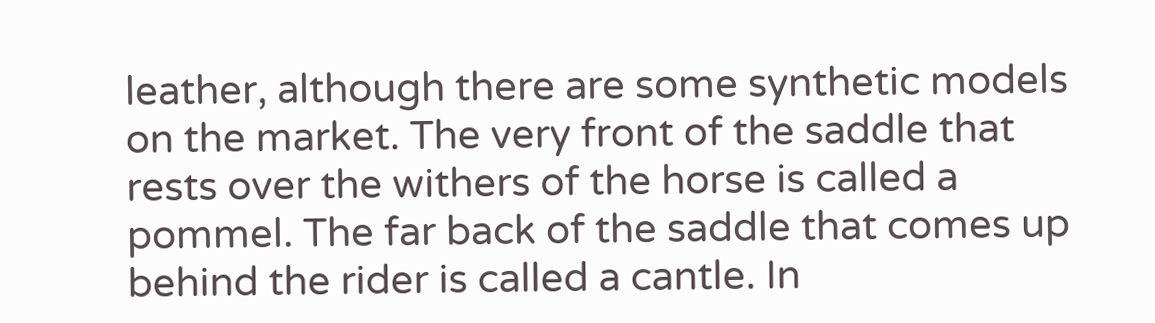leather, although there are some synthetic models on the market. The very front of the saddle that rests over the withers of the horse is called a pommel. The far back of the saddle that comes up behind the rider is called a cantle. In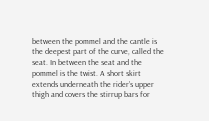between the pommel and the cantle is the deepest part of the curve, called the seat. In between the seat and the pommel is the twist. A short skirt extends underneath the rider’s upper thigh and covers the stirrup bars for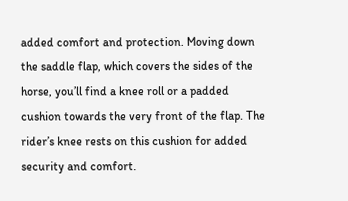added comfort and protection. Moving down the saddle flap, which covers the sides of the horse, you’ll find a knee roll or a padded cushion towards the very front of the flap. The rider’s knee rests on this cushion for added security and comfort.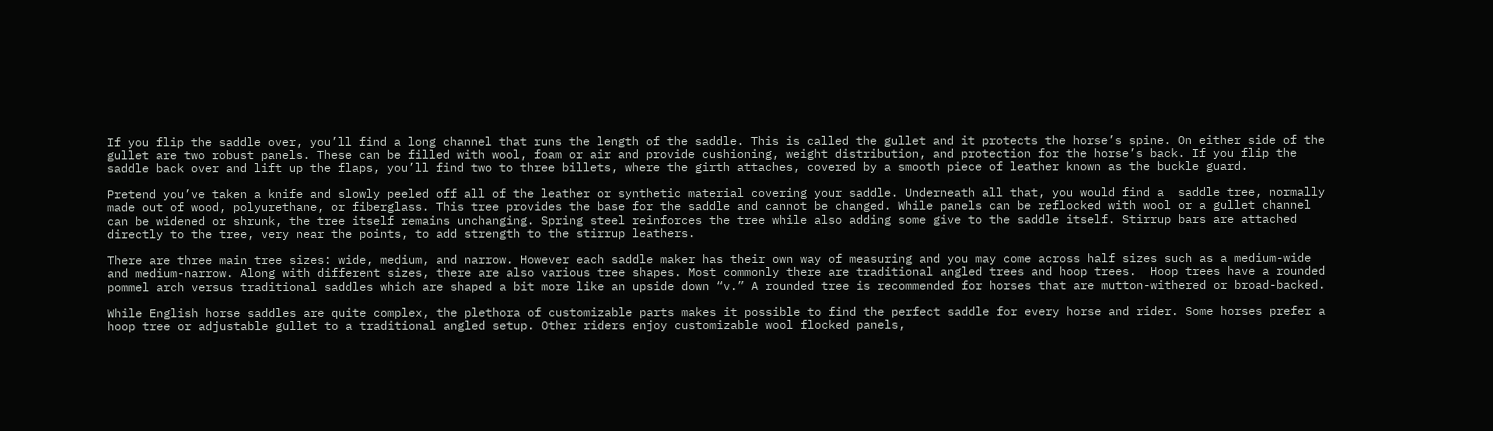If you flip the saddle over, you’ll find a long channel that runs the length of the saddle. This is called the gullet and it protects the horse’s spine. On either side of the gullet are two robust panels. These can be filled with wool, foam or air and provide cushioning, weight distribution, and protection for the horse’s back. If you flip the saddle back over and lift up the flaps, you’ll find two to three billets, where the girth attaches, covered by a smooth piece of leather known as the buckle guard.

Pretend you’ve taken a knife and slowly peeled off all of the leather or synthetic material covering your saddle. Underneath all that, you would find a  saddle tree, normally made out of wood, polyurethane, or fiberglass. This tree provides the base for the saddle and cannot be changed. While panels can be reflocked with wool or a gullet channel can be widened or shrunk, the tree itself remains unchanging. Spring steel reinforces the tree while also adding some give to the saddle itself. Stirrup bars are attached directly to the tree, very near the points, to add strength to the stirrup leathers.

There are three main tree sizes: wide, medium, and narrow. However each saddle maker has their own way of measuring and you may come across half sizes such as a medium-wide and medium-narrow. Along with different sizes, there are also various tree shapes. Most commonly there are traditional angled trees and hoop trees.  Hoop trees have a rounded pommel arch versus traditional saddles which are shaped a bit more like an upside down “v.” A rounded tree is recommended for horses that are mutton-withered or broad-backed.

While English horse saddles are quite complex, the plethora of customizable parts makes it possible to find the perfect saddle for every horse and rider. Some horses prefer a hoop tree or adjustable gullet to a traditional angled setup. Other riders enjoy customizable wool flocked panels,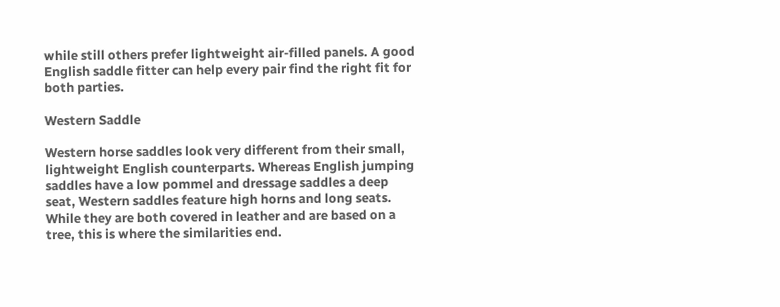while still others prefer lightweight air-filled panels. A good  English saddle fitter can help every pair find the right fit for both parties.

Western Saddle

Western horse saddles look very different from their small, lightweight English counterparts. Whereas English jumping saddles have a low pommel and dressage saddles a deep seat, Western saddles feature high horns and long seats. While they are both covered in leather and are based on a tree, this is where the similarities end.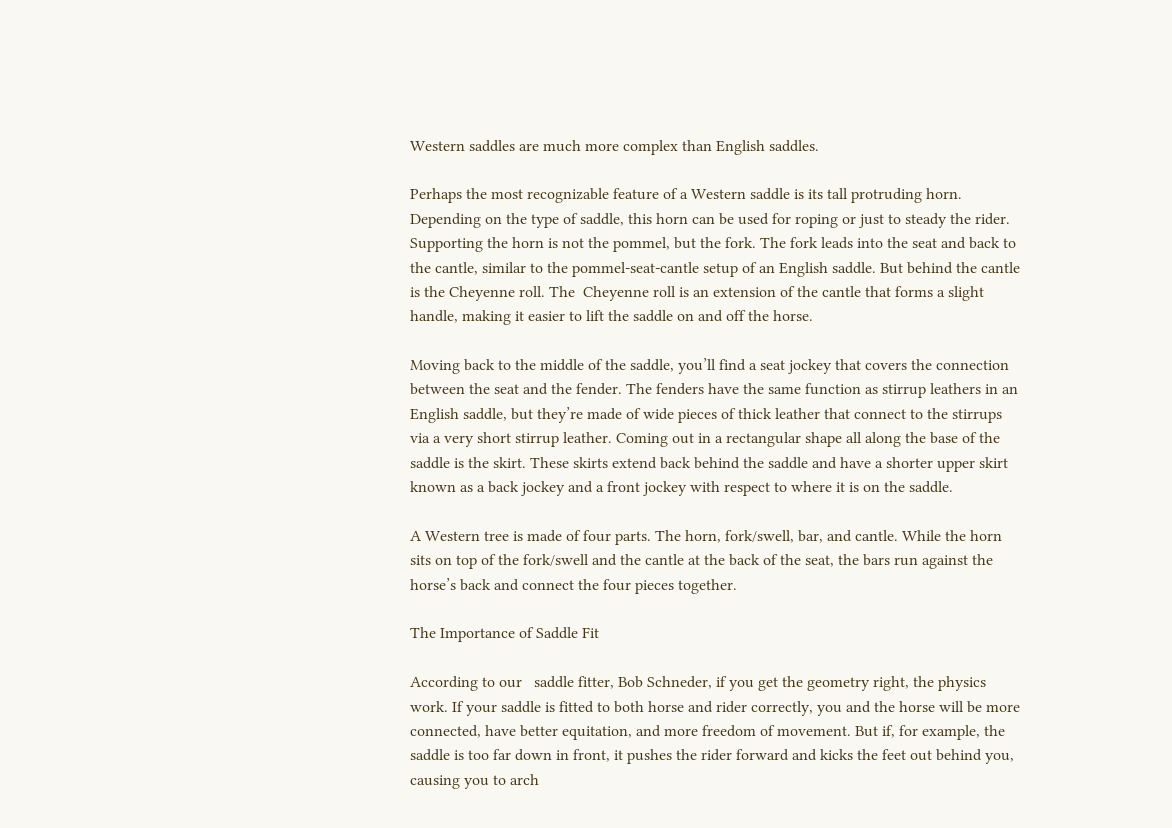Western saddles are much more complex than English saddles.

Perhaps the most recognizable feature of a Western saddle is its tall protruding horn. Depending on the type of saddle, this horn can be used for roping or just to steady the rider. Supporting the horn is not the pommel, but the fork. The fork leads into the seat and back to the cantle, similar to the pommel-seat-cantle setup of an English saddle. But behind the cantle is the Cheyenne roll. The  Cheyenne roll is an extension of the cantle that forms a slight handle, making it easier to lift the saddle on and off the horse.

Moving back to the middle of the saddle, you’ll find a seat jockey that covers the connection between the seat and the fender. The fenders have the same function as stirrup leathers in an English saddle, but they’re made of wide pieces of thick leather that connect to the stirrups via a very short stirrup leather. Coming out in a rectangular shape all along the base of the saddle is the skirt. These skirts extend back behind the saddle and have a shorter upper skirt known as a back jockey and a front jockey with respect to where it is on the saddle.

A Western tree is made of four parts. The horn, fork/swell, bar, and cantle. While the horn sits on top of the fork/swell and the cantle at the back of the seat, the bars run against the horse’s back and connect the four pieces together.

The Importance of Saddle Fit

According to our   saddle fitter, Bob Schneder, if you get the geometry right, the physics work. If your saddle is fitted to both horse and rider correctly, you and the horse will be more connected, have better equitation, and more freedom of movement. But if, for example, the saddle is too far down in front, it pushes the rider forward and kicks the feet out behind you, causing you to arch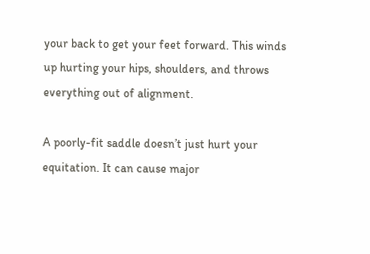your back to get your feet forward. This winds up hurting your hips, shoulders, and throws everything out of alignment.

A poorly-fit saddle doesn’t just hurt your equitation. It can cause major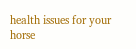health issues for your horse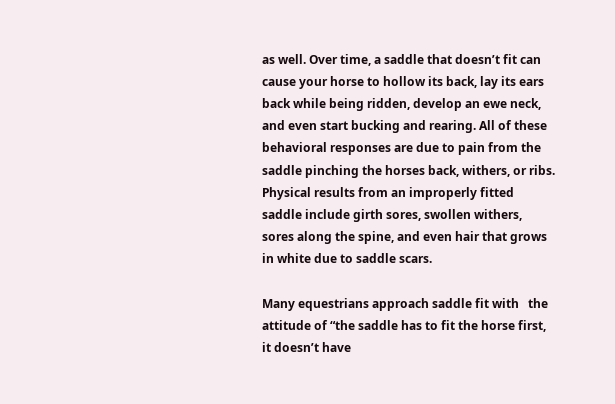as well. Over time, a saddle that doesn’t fit can cause your horse to hollow its back, lay its ears back while being ridden, develop an ewe neck, and even start bucking and rearing. All of these behavioral responses are due to pain from the saddle pinching the horses back, withers, or ribs.   Physical results from an improperly fitted saddle include girth sores, swollen withers, sores along the spine, and even hair that grows in white due to saddle scars.

Many equestrians approach saddle fit with   the attitude of “the saddle has to fit the horse first, it doesn’t have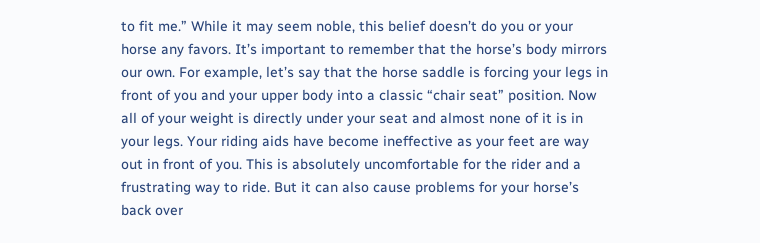to fit me.” While it may seem noble, this belief doesn’t do you or your horse any favors. It’s important to remember that the horse’s body mirrors our own. For example, let’s say that the horse saddle is forcing your legs in front of you and your upper body into a classic “chair seat” position. Now all of your weight is directly under your seat and almost none of it is in your legs. Your riding aids have become ineffective as your feet are way out in front of you. This is absolutely uncomfortable for the rider and a frustrating way to ride. But it can also cause problems for your horse’s back over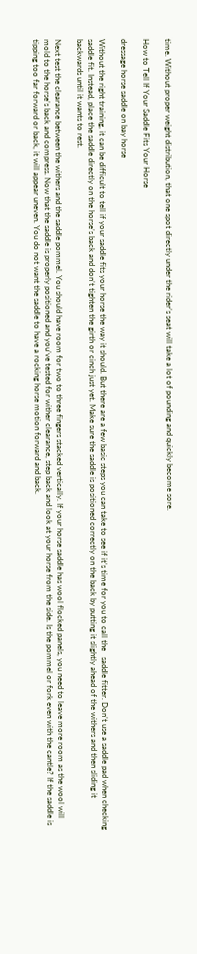time. Without proper weight distribution, that one spot directly under the rider’s seat will take a lot of pounding and quickly become sore.

How to Tell If Your Saddle Fits Your Horse

dressage horse saddle on bay horse

Without the right training, it can be difficult to tell if your saddle fits your horse the way it should. But there are a few basic steps you can take to see if it’s time for you to call the   saddle fitter. Don’t use a saddle pad when checking saddle fit. Instead, place the saddle directly on the horse’s back and don’t tighten the girth or cinch just yet. Make sure the saddle is positioned correctly on the back by putting it slightly ahead of the withers and then sliding it backwards until it wants to rest.

Next test the clearance between the withers and the saddle pommel. You should have room for two to three fingers stacked vertically. If your horse saddle has wool flocked panels, you need to leave more room as the wool will mold to the horse’s back and compress. Now that the saddle is properly positioned and you’ve tested for wither clearance, step back and look at your horse from the side. Is the pommel or fork even with the cantle? If the saddle is tipping too far forward or back, it will appear uneven. You do not want the saddle to have a rocking horse motion forward and back.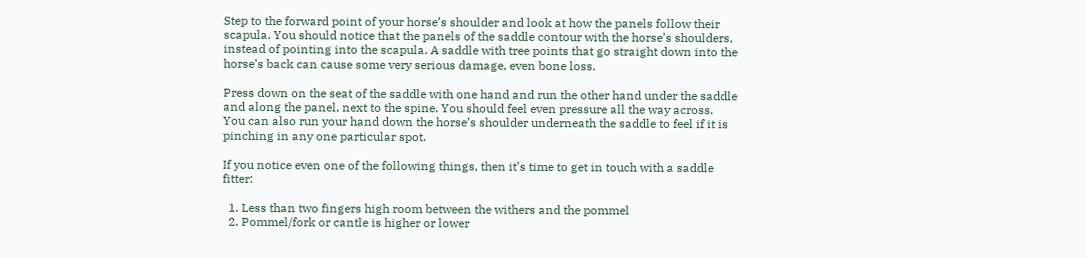Step to the forward point of your horse’s shoulder and look at how the panels follow their scapula. You should notice that the panels of the saddle contour with the horse’s shoulders, instead of pointing into the scapula. A saddle with tree points that go straight down into the horse’s back can cause some very serious damage, even bone loss.

Press down on the seat of the saddle with one hand and run the other hand under the saddle and along the panel, next to the spine. You should feel even pressure all the way across. You can also run your hand down the horse’s shoulder underneath the saddle to feel if it is pinching in any one particular spot.

If you notice even one of the following things, then it’s time to get in touch with a saddle fitter:

  1. Less than two fingers high room between the withers and the pommel
  2. Pommel/fork or cantle is higher or lower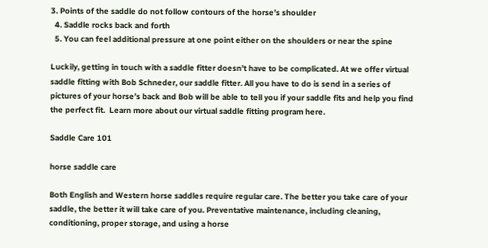3. Points of the saddle do not follow contours of the horse’s shoulder
  4. Saddle rocks back and forth
  5. You can feel additional pressure at one point either on the shoulders or near the spine

Luckily, getting in touch with a saddle fitter doesn’t have to be complicated. At we offer virtual saddle fitting with Bob Schneder, our saddle fitter. All you have to do is send in a series of pictures of your horse’s back and Bob will be able to tell you if your saddle fits and help you find the perfect fit.  Learn more about our virtual saddle fitting program here.

Saddle Care 101

horse saddle care

Both English and Western horse saddles require regular care. The better you take care of your saddle, the better it will take care of you. Preventative maintenance, including cleaning, conditioning, proper storage, and using a horse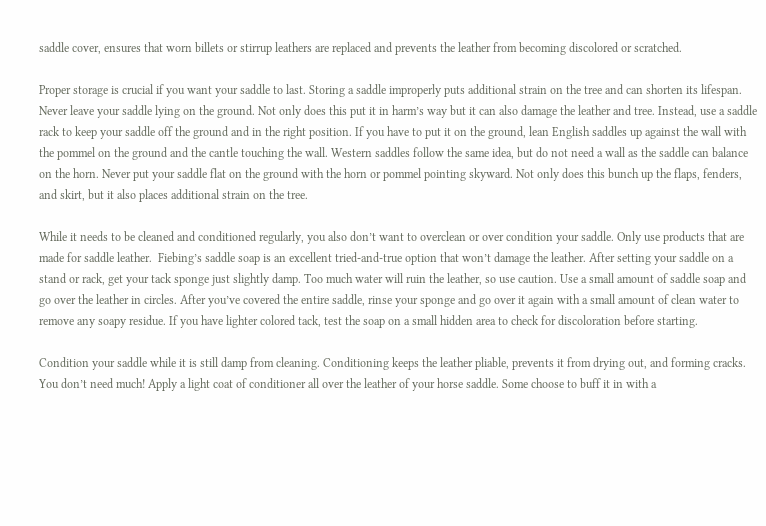saddle cover, ensures that worn billets or stirrup leathers are replaced and prevents the leather from becoming discolored or scratched.

Proper storage is crucial if you want your saddle to last. Storing a saddle improperly puts additional strain on the tree and can shorten its lifespan. Never leave your saddle lying on the ground. Not only does this put it in harm’s way but it can also damage the leather and tree. Instead, use a saddle rack to keep your saddle off the ground and in the right position. If you have to put it on the ground, lean English saddles up against the wall with the pommel on the ground and the cantle touching the wall. Western saddles follow the same idea, but do not need a wall as the saddle can balance on the horn. Never put your saddle flat on the ground with the horn or pommel pointing skyward. Not only does this bunch up the flaps, fenders, and skirt, but it also places additional strain on the tree.

While it needs to be cleaned and conditioned regularly, you also don’t want to overclean or over condition your saddle. Only use products that are made for saddle leather.  Fiebing’s saddle soap is an excellent tried-and-true option that won’t damage the leather. After setting your saddle on a stand or rack, get your tack sponge just slightly damp. Too much water will ruin the leather, so use caution. Use a small amount of saddle soap and go over the leather in circles. After you’ve covered the entire saddle, rinse your sponge and go over it again with a small amount of clean water to remove any soapy residue. If you have lighter colored tack, test the soap on a small hidden area to check for discoloration before starting.

Condition your saddle while it is still damp from cleaning. Conditioning keeps the leather pliable, prevents it from drying out, and forming cracks. You don’t need much! Apply a light coat of conditioner all over the leather of your horse saddle. Some choose to buff it in with a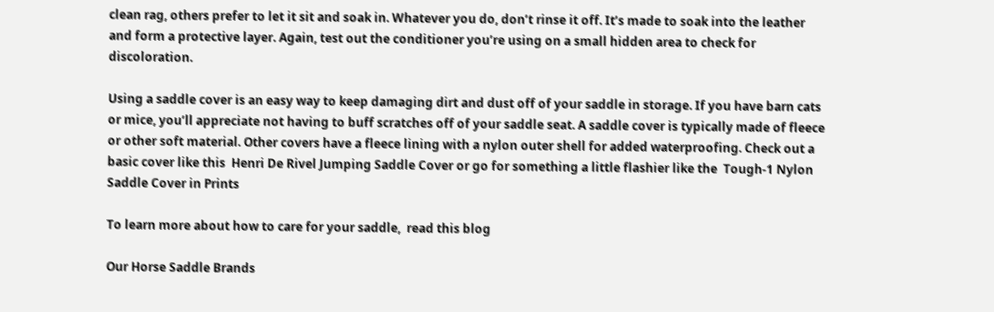clean rag, others prefer to let it sit and soak in. Whatever you do, don’t rinse it off. It’s made to soak into the leather and form a protective layer. Again, test out the conditioner you’re using on a small hidden area to check for discoloration.

Using a saddle cover is an easy way to keep damaging dirt and dust off of your saddle in storage. If you have barn cats or mice, you’ll appreciate not having to buff scratches off of your saddle seat. A saddle cover is typically made of fleece or other soft material. Other covers have a fleece lining with a nylon outer shell for added waterproofing. Check out a basic cover like this  Henri De Rivel Jumping Saddle Cover or go for something a little flashier like the  Tough-1 Nylon Saddle Cover in Prints

To learn more about how to care for your saddle,  read this blog

Our Horse Saddle Brands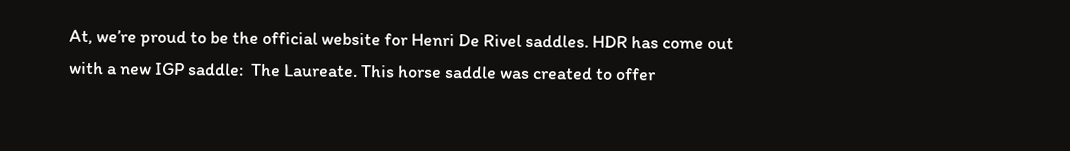At, we’re proud to be the official website for Henri De Rivel saddles. HDR has come out with a new IGP saddle:  The Laureate. This horse saddle was created to offer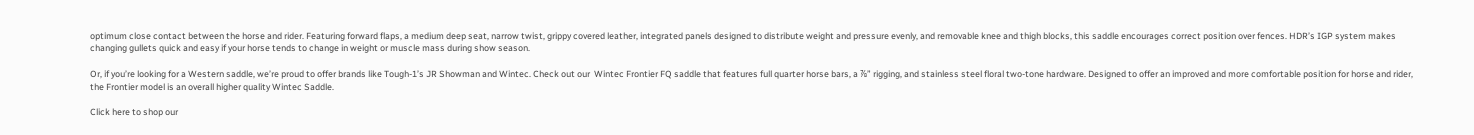optimum close contact between the horse and rider. Featuring forward flaps, a medium deep seat, narrow twist, grippy covered leather, integrated panels designed to distribute weight and pressure evenly, and removable knee and thigh blocks, this saddle encourages correct position over fences. HDR’s IGP system makes changing gullets quick and easy if your horse tends to change in weight or muscle mass during show season.

Or, if you’re looking for a Western saddle, we’re proud to offer brands like Tough-1’s JR Showman and Wintec. Check out our  Wintec Frontier FQ saddle that features full quarter horse bars, a ⅞” rigging, and stainless steel floral two-tone hardware. Designed to offer an improved and more comfortable position for horse and rider, the Frontier model is an overall higher quality Wintec Saddle.

Click here to shop our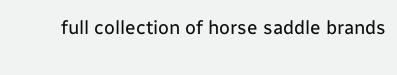full collection of horse saddle brands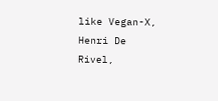like Vegan-X, Henri De Rivel,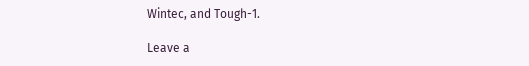Wintec, and Tough-1.

Leave a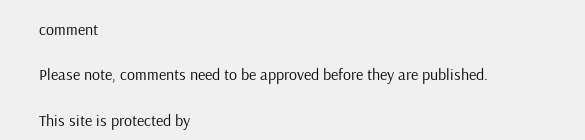comment

Please note, comments need to be approved before they are published.

This site is protected by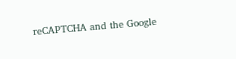reCAPTCHA and the Google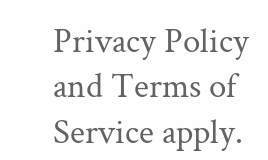Privacy Policy and Terms of Service apply.